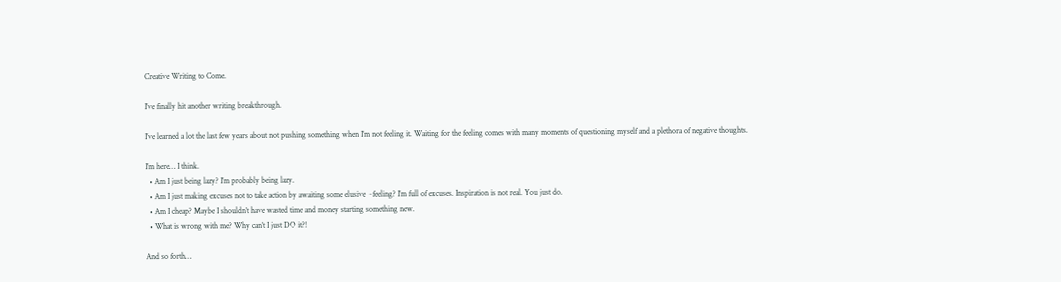Creative Writing to Come.

I’ve finally hit another writing breakthrough.

I’ve learned a lot the last few years about not pushing something when I’m not feeling it. Waiting for the feeling comes with many moments of questioning myself and a plethora of negative thoughts.

I’m here… I think.
  • Am I just being lazy? I’m probably being lazy.
  • Am I just making excuses not to take action by awaiting some elusive ~feeling? I’m full of excuses. Inspiration is not real. You just do.
  • Am I cheap? Maybe I shouldn’t have wasted time and money starting something new.
  • What is wrong with me? Why can’t I just DO it?!

And so forth…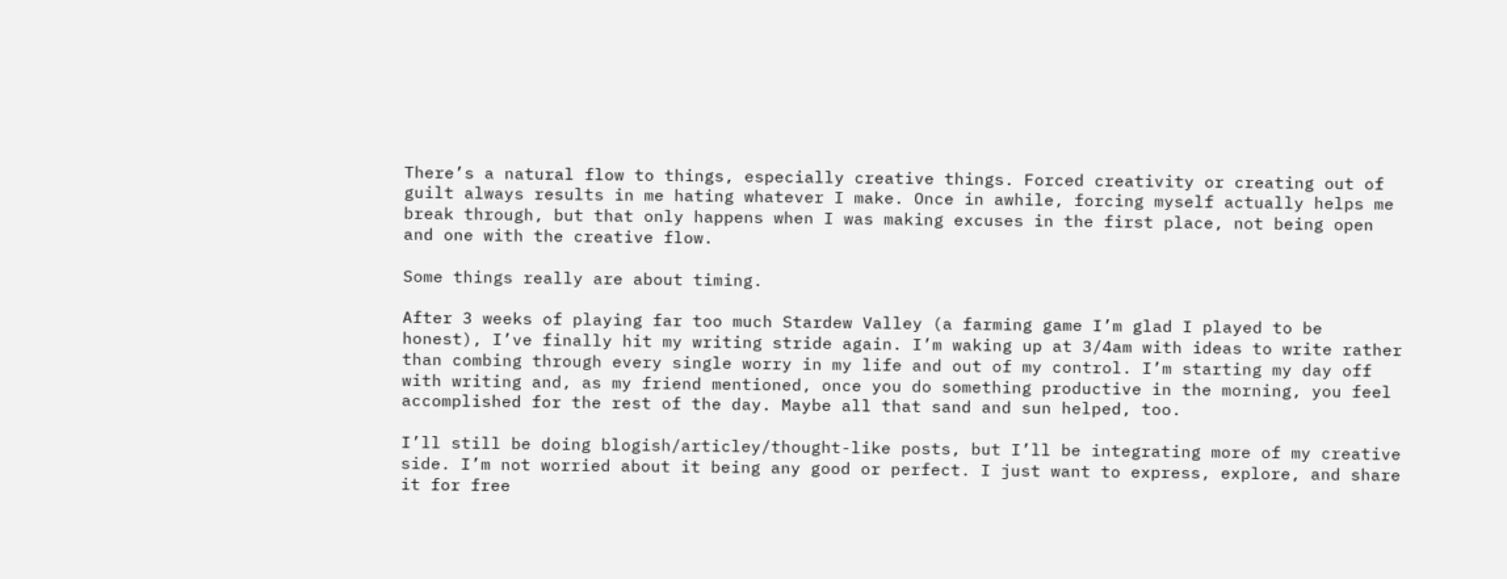There’s a natural flow to things, especially creative things. Forced creativity or creating out of guilt always results in me hating whatever I make. Once in awhile, forcing myself actually helps me break through, but that only happens when I was making excuses in the first place, not being open and one with the creative flow.

Some things really are about timing.

After 3 weeks of playing far too much Stardew Valley (a farming game I’m glad I played to be honest), I’ve finally hit my writing stride again. I’m waking up at 3/4am with ideas to write rather than combing through every single worry in my life and out of my control. I’m starting my day off with writing and, as my friend mentioned, once you do something productive in the morning, you feel accomplished for the rest of the day. Maybe all that sand and sun helped, too.

I’ll still be doing blogish/articley/thought-like posts, but I’ll be integrating more of my creative side. I’m not worried about it being any good or perfect. I just want to express, explore, and share it for free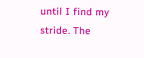until I find my stride. The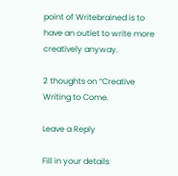point of Writebrained is to have an outlet to write more creatively anyway.

2 thoughts on “Creative Writing to Come.

Leave a Reply

Fill in your details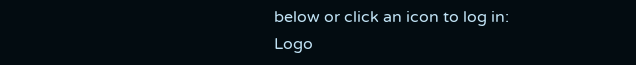below or click an icon to log in: Logo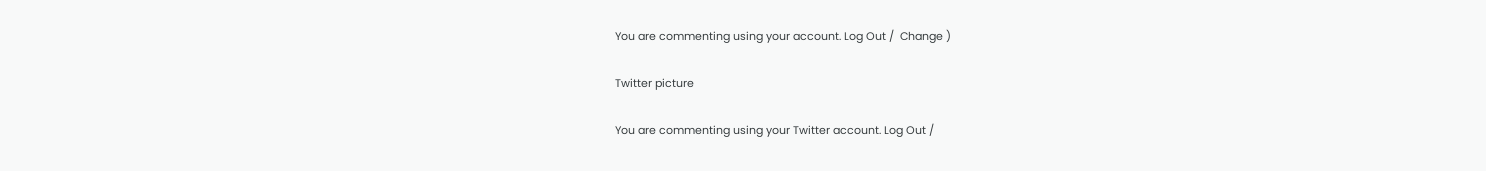You are commenting using your account. Log Out /  Change )

Twitter picture

You are commenting using your Twitter account. Log Out /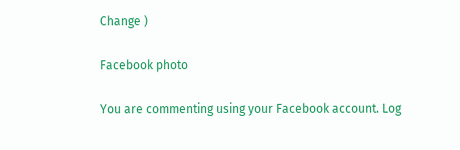Change )

Facebook photo

You are commenting using your Facebook account. Log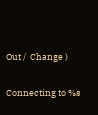Out /  Change )

Connecting to %s